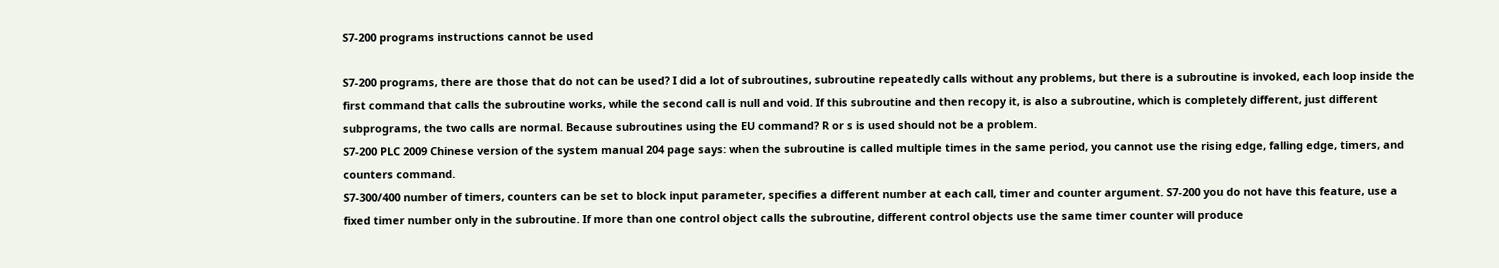S7-200 programs instructions cannot be used

S7-200 programs, there are those that do not can be used? I did a lot of subroutines, subroutine repeatedly calls without any problems, but there is a subroutine is invoked, each loop inside the first command that calls the subroutine works, while the second call is null and void. If this subroutine and then recopy it, is also a subroutine, which is completely different, just different subprograms, the two calls are normal. Because subroutines using the EU command? R or s is used should not be a problem.
S7-200 PLC 2009 Chinese version of the system manual 204 page says: when the subroutine is called multiple times in the same period, you cannot use the rising edge, falling edge, timers, and counters command.
S7-300/400 number of timers, counters can be set to block input parameter, specifies a different number at each call, timer and counter argument. S7-200 you do not have this feature, use a fixed timer number only in the subroutine. If more than one control object calls the subroutine, different control objects use the same timer counter will produce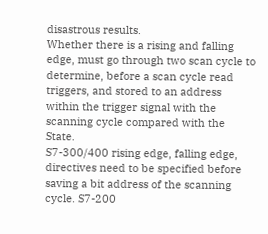disastrous results.
Whether there is a rising and falling edge, must go through two scan cycle to determine, before a scan cycle read triggers, and stored to an address within the trigger signal with the scanning cycle compared with the State.
S7-300/400 rising edge, falling edge, directives need to be specified before saving a bit address of the scanning cycle. S7-200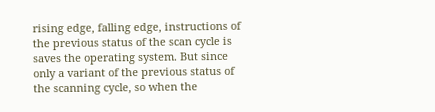rising edge, falling edge, instructions of the previous status of the scan cycle is saves the operating system. But since only a variant of the previous status of the scanning cycle, so when the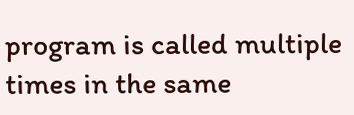program is called multiple times in the same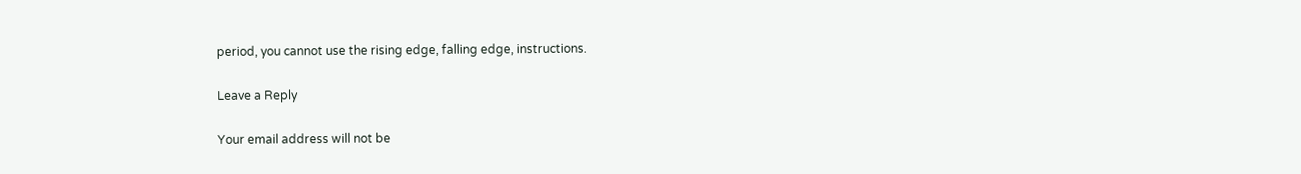period, you cannot use the rising edge, falling edge, instructions.

Leave a Reply

Your email address will not be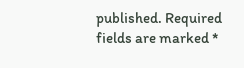published. Required fields are marked *